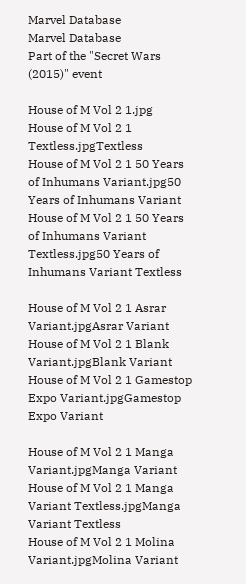Marvel Database
Marvel Database
Part of the "Secret Wars (2015)" event

House of M Vol 2 1.jpg
House of M Vol 2 1 Textless.jpgTextless
House of M Vol 2 1 50 Years of Inhumans Variant.jpg50 Years of Inhumans Variant
House of M Vol 2 1 50 Years of Inhumans Variant Textless.jpg50 Years of Inhumans Variant Textless

House of M Vol 2 1 Asrar Variant.jpgAsrar Variant
House of M Vol 2 1 Blank Variant.jpgBlank Variant
House of M Vol 2 1 Gamestop Expo Variant.jpgGamestop Expo Variant

House of M Vol 2 1 Manga Variant.jpgManga Variant
House of M Vol 2 1 Manga Variant Textless.jpgManga Variant Textless
House of M Vol 2 1 Molina Variant.jpgMolina Variant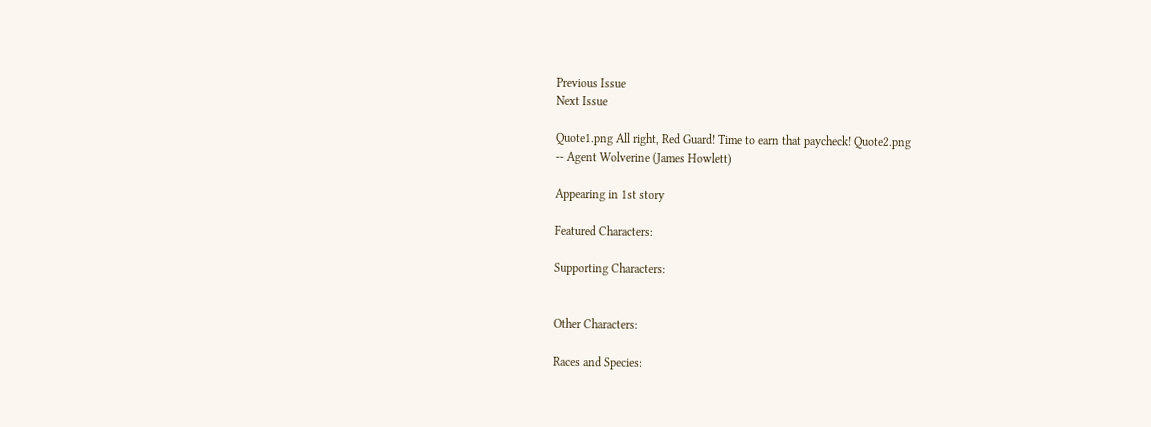Previous Issue
Next Issue

Quote1.png All right, Red Guard! Time to earn that paycheck! Quote2.png
-- Agent Wolverine (James Howlett)

Appearing in 1st story

Featured Characters:

Supporting Characters:


Other Characters:

Races and Species: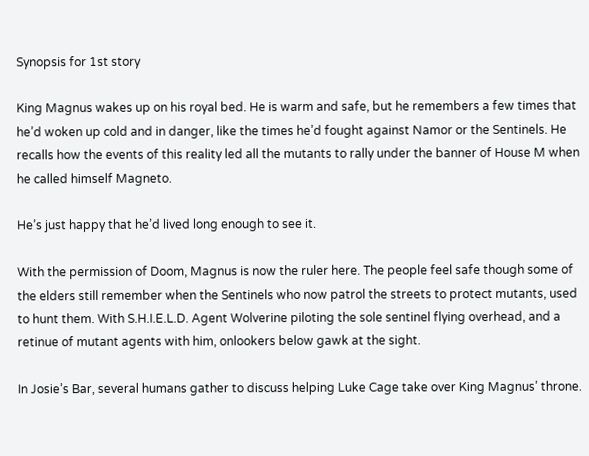Synopsis for 1st story

King Magnus wakes up on his royal bed. He is warm and safe, but he remembers a few times that he’d woken up cold and in danger, like the times he’d fought against Namor or the Sentinels. He recalls how the events of this reality led all the mutants to rally under the banner of House M when he called himself Magneto.

He’s just happy that he’d lived long enough to see it.

With the permission of Doom, Magnus is now the ruler here. The people feel safe though some of the elders still remember when the Sentinels who now patrol the streets to protect mutants, used to hunt them. With S.H.I.E.L.D. Agent Wolverine piloting the sole sentinel flying overhead, and a retinue of mutant agents with him, onlookers below gawk at the sight.

In Josie’s Bar, several humans gather to discuss helping Luke Cage take over King Magnus’ throne.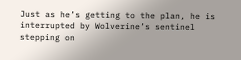Just as he’s getting to the plan, he is interrupted by Wolverine’s sentinel stepping on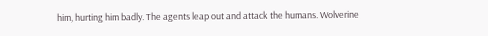him, hurting him badly. The agents leap out and attack the humans. Wolverine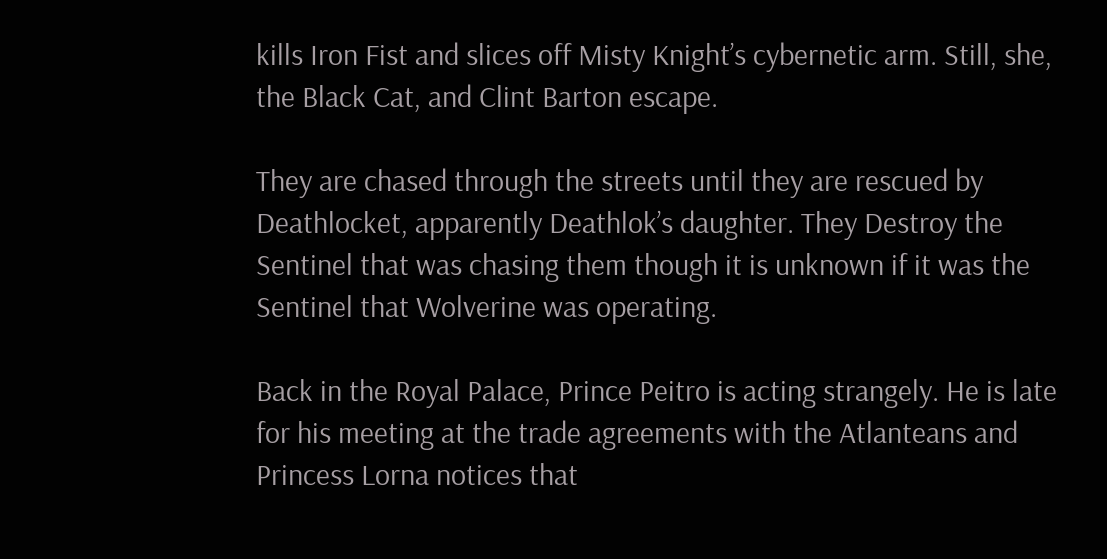kills Iron Fist and slices off Misty Knight’s cybernetic arm. Still, she, the Black Cat, and Clint Barton escape.

They are chased through the streets until they are rescued by Deathlocket, apparently Deathlok’s daughter. They Destroy the Sentinel that was chasing them though it is unknown if it was the Sentinel that Wolverine was operating.

Back in the Royal Palace, Prince Peitro is acting strangely. He is late for his meeting at the trade agreements with the Atlanteans and Princess Lorna notices that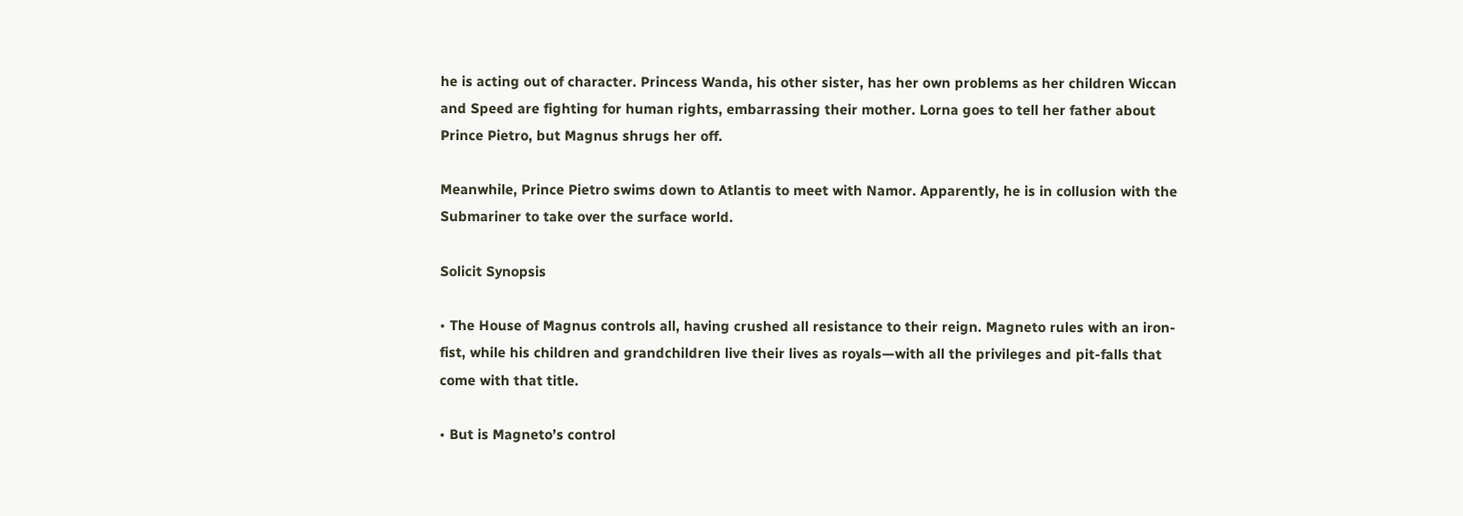he is acting out of character. Princess Wanda, his other sister, has her own problems as her children Wiccan and Speed are fighting for human rights, embarrassing their mother. Lorna goes to tell her father about Prince Pietro, but Magnus shrugs her off.

Meanwhile, Prince Pietro swims down to Atlantis to meet with Namor. Apparently, he is in collusion with the Submariner to take over the surface world.

Solicit Synopsis

• The House of Magnus controls all, having crushed all resistance to their reign. Magneto rules with an iron-fist, while his children and grandchildren live their lives as royals—with all the privileges and pit-falls that come with that title.

• But is Magneto’s control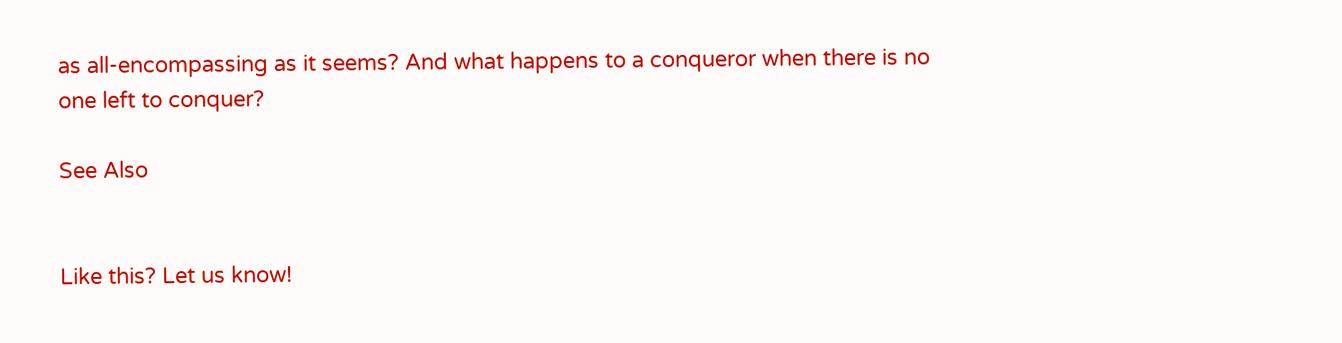as all-encompassing as it seems? And what happens to a conqueror when there is no one left to conquer?

See Also


Like this? Let us know!